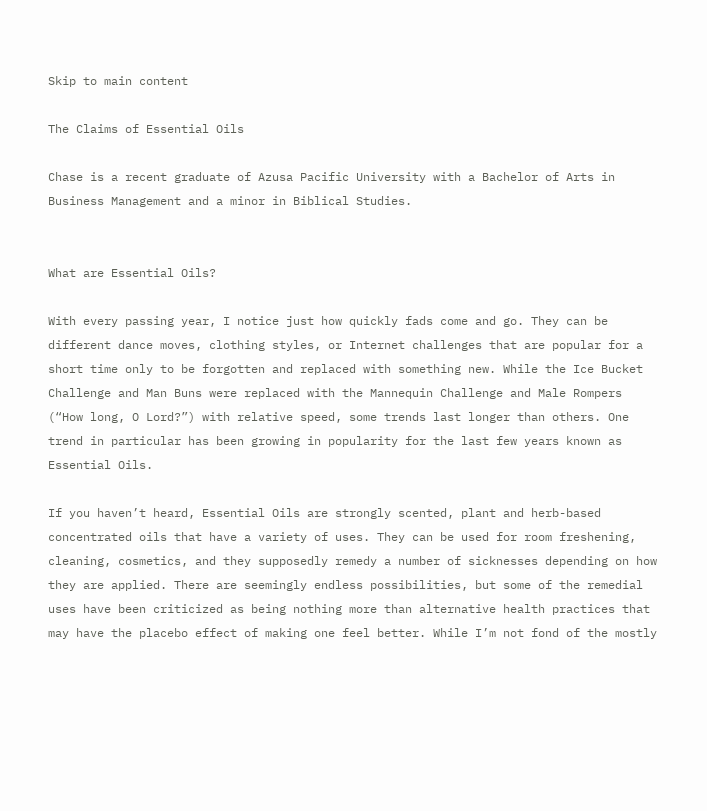Skip to main content

The Claims of Essential Oils

Chase is a recent graduate of Azusa Pacific University with a Bachelor of Arts in Business Management and a minor in Biblical Studies.


What are Essential Oils?

With every passing year, I notice just how quickly fads come and go. They can be different dance moves, clothing styles, or Internet challenges that are popular for a short time only to be forgotten and replaced with something new. While the Ice Bucket Challenge and Man Buns were replaced with the Mannequin Challenge and Male Rompers (“How long, O Lord?”) with relative speed, some trends last longer than others. One trend in particular has been growing in popularity for the last few years known as Essential Oils.

If you haven’t heard, Essential Oils are strongly scented, plant and herb-based concentrated oils that have a variety of uses. They can be used for room freshening, cleaning, cosmetics, and they supposedly remedy a number of sicknesses depending on how they are applied. There are seemingly endless possibilities, but some of the remedial uses have been criticized as being nothing more than alternative health practices that may have the placebo effect of making one feel better. While I’m not fond of the mostly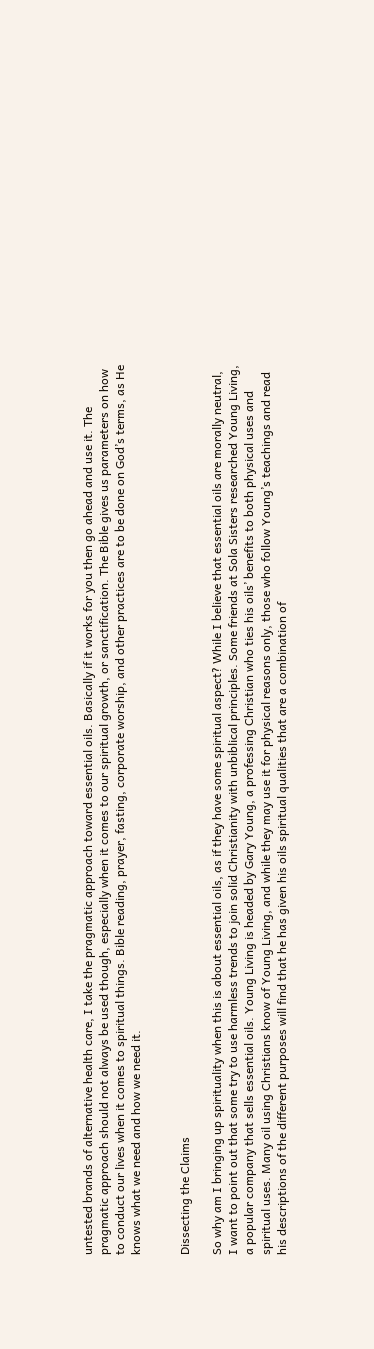untested brands of alternative health care, I take the pragmatic approach toward essential oils. Basically if it works for you then go ahead and use it. The pragmatic approach should not always be used though, especially when it comes to our spiritual growth, or sanctification. The Bible gives us parameters on how to conduct our lives when it comes to spiritual things. Bible reading, prayer, fasting, corporate worship, and other practices are to be done on God’s terms, as He knows what we need and how we need it.


Dissecting the Claims

So why am I bringing up spirituality when this is about essential oils, as if they have some spiritual aspect? While I believe that essential oils are morally neutral, I want to point out that some try to use harmless trends to join solid Christianity with unbiblical principles. Some friends at Sola Sisters researched Young Living, a popular company that sells essential oils. Young Living is headed by Gary Young, a professing Christian who ties his oils’ benefits to both physical uses and spiritual uses. Many oil using Christians know of Young Living, and while they may use it for physical reasons only, those who follow Young’s teachings and read his descriptions of the different purposes will find that he has given his oils spiritual qualities that are a combination of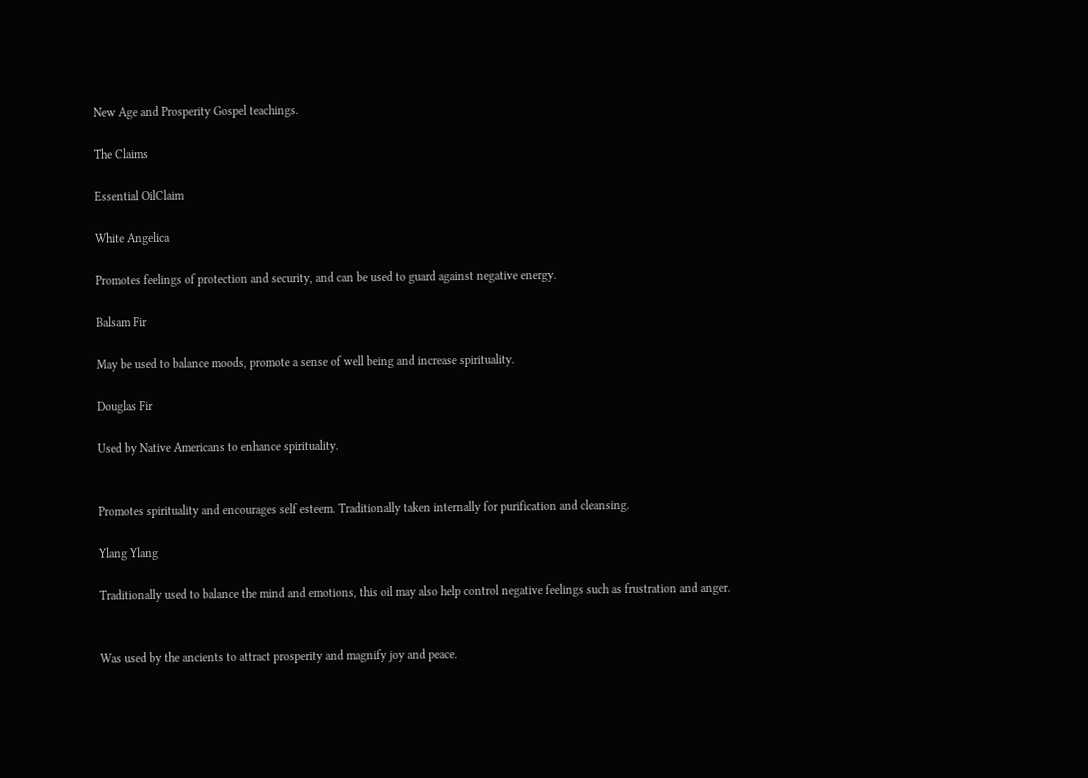New Age and Prosperity Gospel teachings.

The Claims

Essential OilClaim

White Angelica

Promotes feelings of protection and security, and can be used to guard against negative energy.

Balsam Fir

May be used to balance moods, promote a sense of well being and increase spirituality.

Douglas Fir

Used by Native Americans to enhance spirituality.


Promotes spirituality and encourages self esteem. Traditionally taken internally for purification and cleansing.

Ylang Ylang

Traditionally used to balance the mind and emotions, this oil may also help control negative feelings such as frustration and anger.


Was used by the ancients to attract prosperity and magnify joy and peace.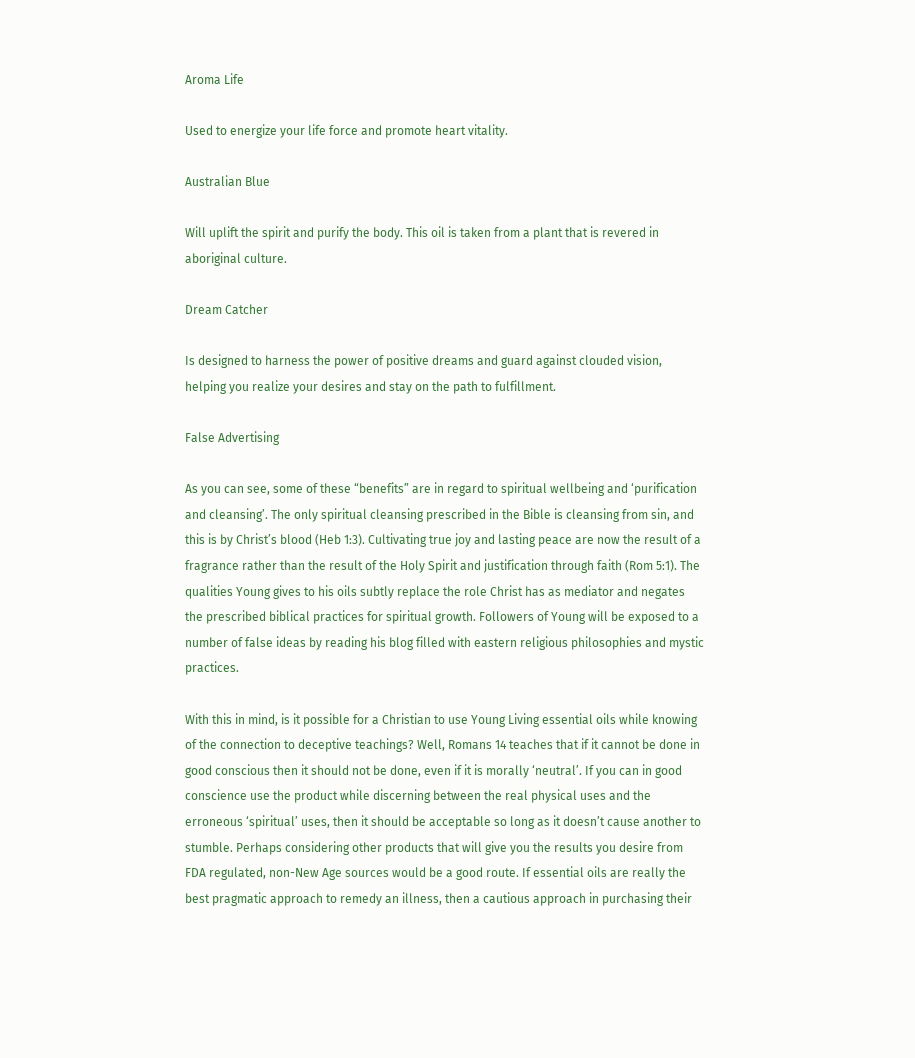Aroma Life

Used to energize your life force and promote heart vitality.

Australian Blue

Will uplift the spirit and purify the body. This oil is taken from a plant that is revered in aboriginal culture.

Dream Catcher

Is designed to harness the power of positive dreams and guard against clouded vision, helping you realize your desires and stay on the path to fulfillment.

False Advertising

As you can see, some of these “benefits” are in regard to spiritual wellbeing and ‘purification and cleansing’. The only spiritual cleansing prescribed in the Bible is cleansing from sin, and this is by Christ’s blood (Heb 1:3). Cultivating true joy and lasting peace are now the result of a fragrance rather than the result of the Holy Spirit and justification through faith (Rom 5:1). The qualities Young gives to his oils subtly replace the role Christ has as mediator and negates the prescribed biblical practices for spiritual growth. Followers of Young will be exposed to a number of false ideas by reading his blog filled with eastern religious philosophies and mystic practices.

With this in mind, is it possible for a Christian to use Young Living essential oils while knowing of the connection to deceptive teachings? Well, Romans 14 teaches that if it cannot be done in good conscious then it should not be done, even if it is morally ‘neutral’. If you can in good conscience use the product while discerning between the real physical uses and the erroneous ‘spiritual’ uses, then it should be acceptable so long as it doesn’t cause another to stumble. Perhaps considering other products that will give you the results you desire from FDA regulated, non-New Age sources would be a good route. If essential oils are really the best pragmatic approach to remedy an illness, then a cautious approach in purchasing their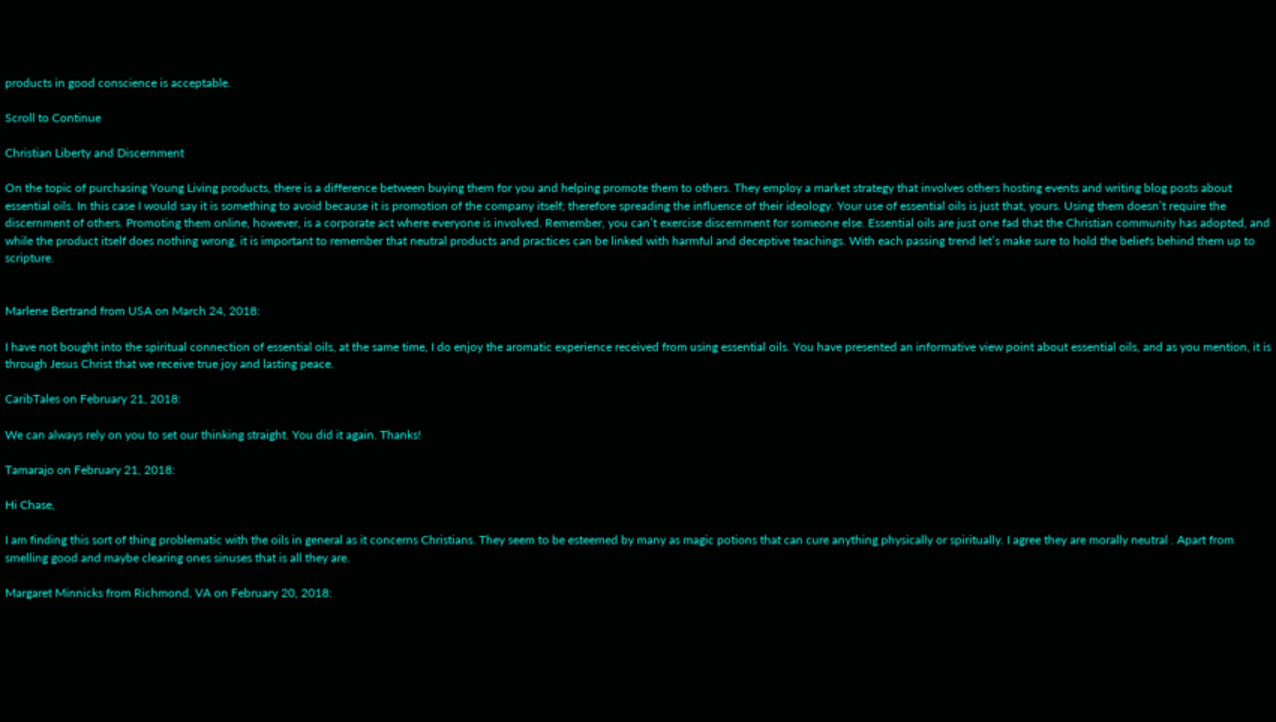products in good conscience is acceptable.

Scroll to Continue

Christian Liberty and Discernment

On the topic of purchasing Young Living products, there is a difference between buying them for you and helping promote them to others. They employ a market strategy that involves others hosting events and writing blog posts about essential oils. In this case I would say it is something to avoid because it is promotion of the company itself; therefore spreading the influence of their ideology. Your use of essential oils is just that, yours. Using them doesn’t require the discernment of others. Promoting them online, however, is a corporate act where everyone is involved. Remember, you can’t exercise discernment for someone else. Essential oils are just one fad that the Christian community has adopted, and while the product itself does nothing wrong, it is important to remember that neutral products and practices can be linked with harmful and deceptive teachings. With each passing trend let’s make sure to hold the beliefs behind them up to scripture.


Marlene Bertrand from USA on March 24, 2018:

I have not bought into the spiritual connection of essential oils, at the same time, I do enjoy the aromatic experience received from using essential oils. You have presented an informative view point about essential oils, and as you mention, it is through Jesus Christ that we receive true joy and lasting peace.

CaribTales on February 21, 2018:

We can always rely on you to set our thinking straight. You did it again. Thanks!

Tamarajo on February 21, 2018:

Hi Chase,

I am finding this sort of thing problematic with the oils in general as it concerns Christians. They seem to be esteemed by many as magic potions that can cure anything physically or spiritually. I agree they are morally neutral . Apart from smelling good and maybe clearing ones sinuses that is all they are.

Margaret Minnicks from Richmond, VA on February 20, 2018: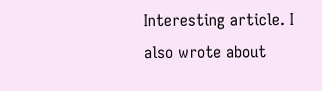Interesting article. I also wrote about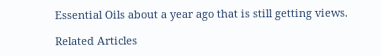Essential Oils about a year ago that is still getting views.

Related Articles